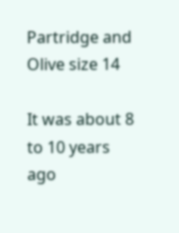Partridge and Olive size 14

It was about 8 to 10 years ago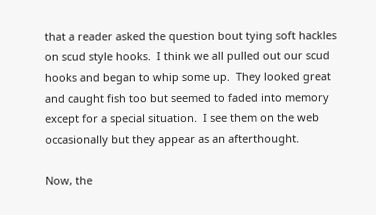that a reader asked the question bout tying soft hackles on scud style hooks.  I think we all pulled out our scud hooks and began to whip some up.  They looked great and caught fish too but seemed to faded into memory except for a special situation.  I see them on the web occasionally but they appear as an afterthought.

Now, the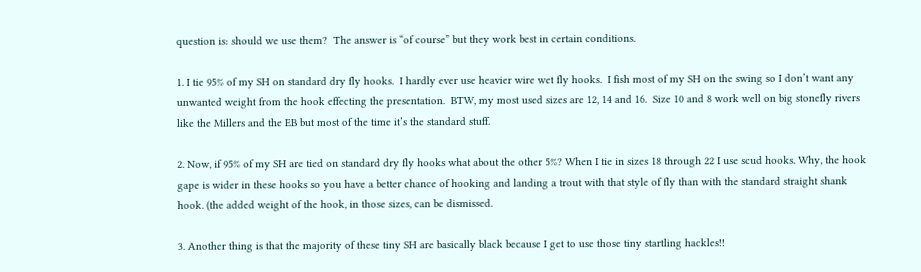question is: should we use them?  The answer is “of course” but they work best in certain conditions.

1. I tie 95% of my SH on standard dry fly hooks.  I hardly ever use heavier wire wet fly hooks.  I fish most of my SH on the swing so I don’t want any unwanted weight from the hook effecting the presentation.  BTW, my most used sizes are 12, 14 and 16.  Size 10 and 8 work well on big stonefly rivers like the Millers and the EB but most of the time it’s the standard stuff.

2. Now, if 95% of my SH are tied on standard dry fly hooks what about the other 5%? When I tie in sizes 18 through 22 I use scud hooks. Why, the hook gape is wider in these hooks so you have a better chance of hooking and landing a trout with that style of fly than with the standard straight shank hook. (the added weight of the hook, in those sizes, can be dismissed.

3. Another thing is that the majority of these tiny SH are basically black because I get to use those tiny startling hackles!!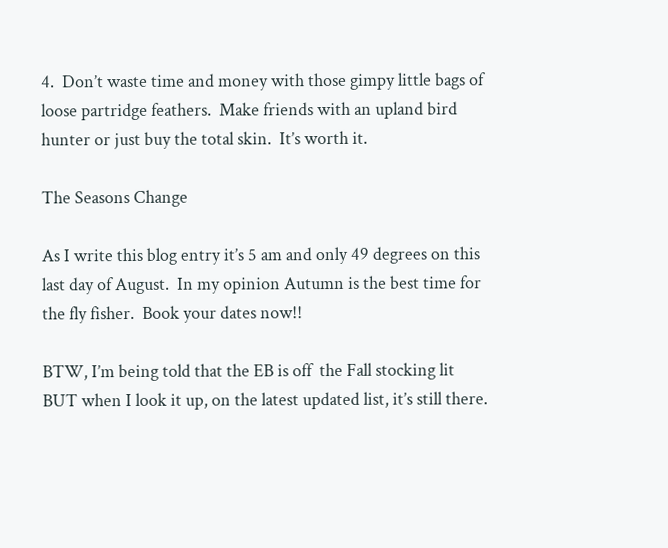4.  Don’t waste time and money with those gimpy little bags of loose partridge feathers.  Make friends with an upland bird hunter or just buy the total skin.  It’s worth it.

The Seasons Change

As I write this blog entry it’s 5 am and only 49 degrees on this last day of August.  In my opinion Autumn is the best time for the fly fisher.  Book your dates now!!

BTW, I’m being told that the EB is off  the Fall stocking lit BUT when I look it up, on the latest updated list, it’s still there.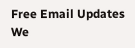Free Email Updates
We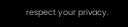respect your privacy.